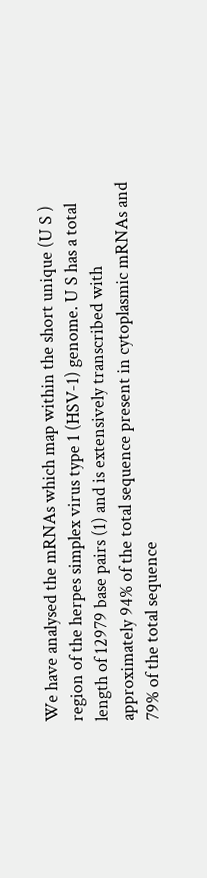We have analysed the mRNAs which map within the short unique (U S ) region of the herpes simplex virus type 1 (HSV-1) genome. U S has a total length of 12979 base pairs (1) and is extensively transcribed with approximately 94% of the total sequence present in cytoplasmic mRNAs and 79% of the total sequence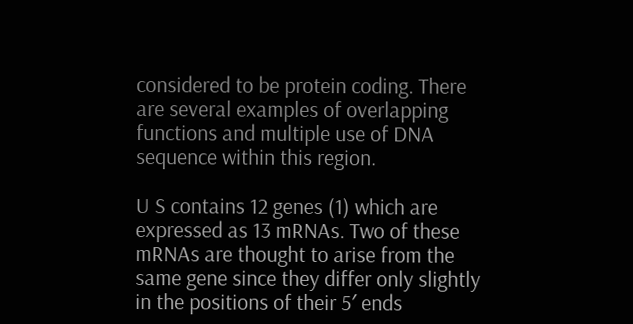considered to be protein coding. There are several examples of overlapping functions and multiple use of DNA sequence within this region.

U S contains 12 genes (1) which are expressed as 13 mRNAs. Two of these mRNAs are thought to arise from the same gene since they differ only slightly in the positions of their 5′ ends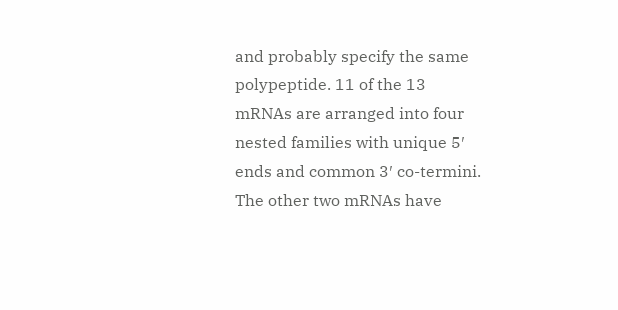and probably specify the same polypeptide. 11 of the 13 mRNAs are arranged into four nested families with unique 5′ ends and common 3′ co-termini. The other two mRNAs have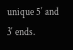unique 5′ and 3′ ends.